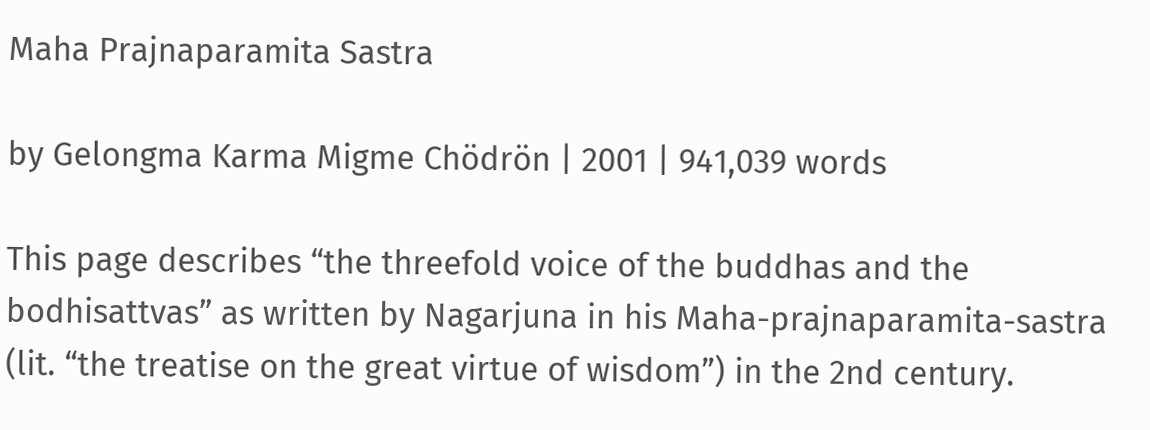Maha Prajnaparamita Sastra

by Gelongma Karma Migme Chödrön | 2001 | 941,039 words

This page describes “the threefold voice of the buddhas and the bodhisattvas” as written by Nagarjuna in his Maha-prajnaparamita-sastra (lit. “the treatise on the great virtue of wisdom”) in the 2nd century.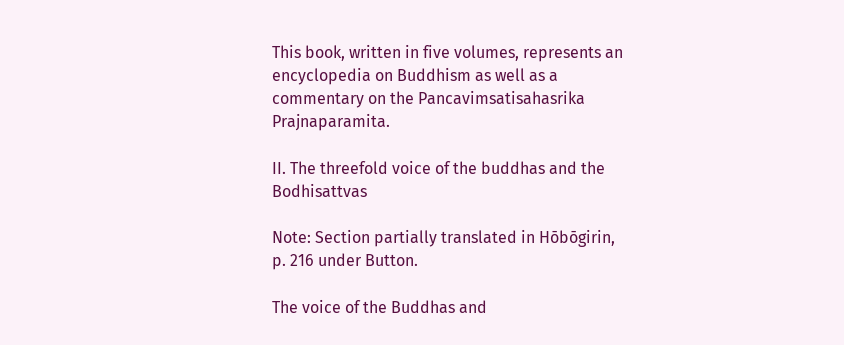This book, written in five volumes, represents an encyclopedia on Buddhism as well as a commentary on the Pancavimsatisahasrika Prajnaparamita.

II. The threefold voice of the buddhas and the Bodhisattvas

Note: Section partially translated in Hōbōgirin, p. 216 under Button.

The voice of the Buddhas and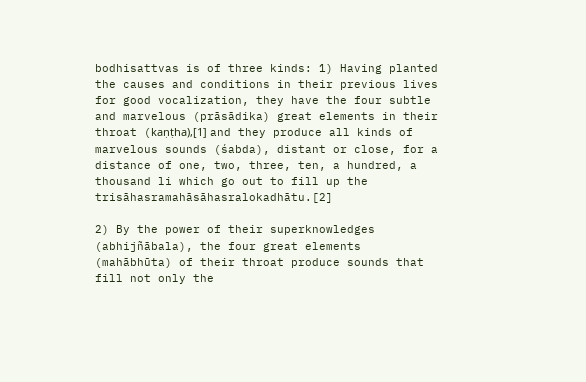bodhisattvas is of three kinds: 1) Having planted the causes and conditions in their previous lives for good vocalization, they have the four subtle and marvelous (prāsādika) great elements in their throat (kaṇṭha),[1] and they produce all kinds of marvelous sounds (śabda), distant or close, for a distance of one, two, three, ten, a hundred, a thousand li which go out to fill up the trisāhasramahāsāhasralokadhātu.[2]

2) By the power of their superknowledges (abhijñābala), the four great elements (mahābhūta) of their throat produce sounds that fill not only the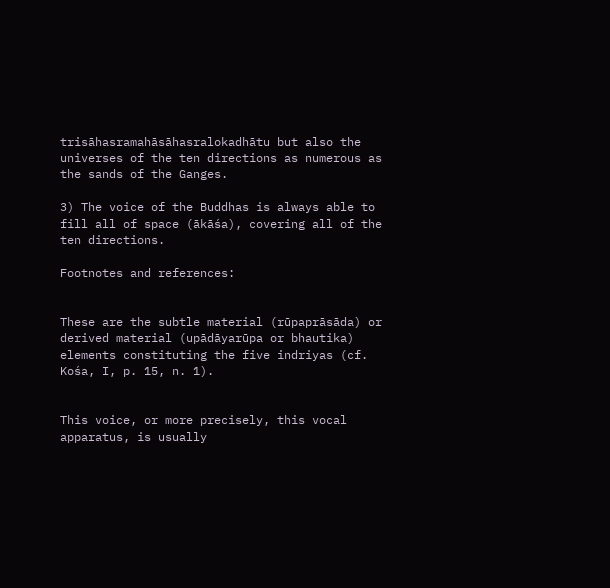trisāhasramahāsāhasralokadhātu but also the universes of the ten directions as numerous as the sands of the Ganges.

3) The voice of the Buddhas is always able to fill all of space (ākāśa), covering all of the ten directions.

Footnotes and references:


These are the subtle material (rūpaprāsāda) or derived material (upādāyarūpa or bhautika) elements constituting the five indriyas (cf. Kośa, I, p. 15, n. 1).


This voice, or more precisely, this vocal apparatus, is usually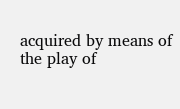acquired by means of the play of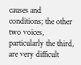causes and conditions; the other two voices, particularly the third, are very difficult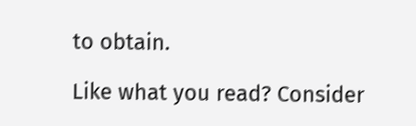to obtain.

Like what you read? Consider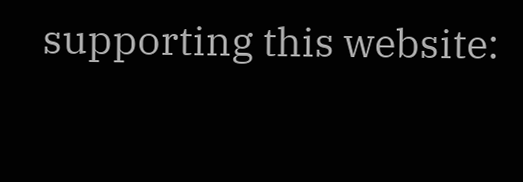supporting this website: